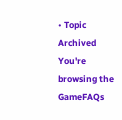• Topic Archived
You're browsing the GameFAQs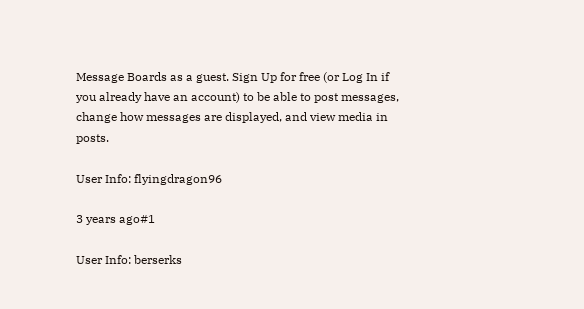Message Boards as a guest. Sign Up for free (or Log In if you already have an account) to be able to post messages, change how messages are displayed, and view media in posts.

User Info: flyingdragon96

3 years ago#1

User Info: berserks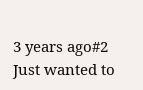3 years ago#2
Just wanted to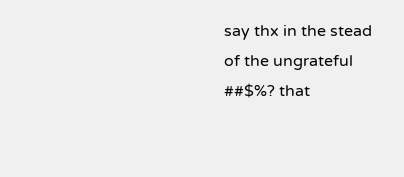say thx in the stead of the ungrateful ##$%? that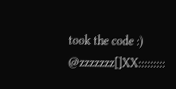took the code :)
@zzzzzzz[]XX:::::::::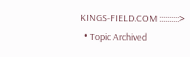KINGS-FIELD.COM ::::::::::>
  • Topic Archived